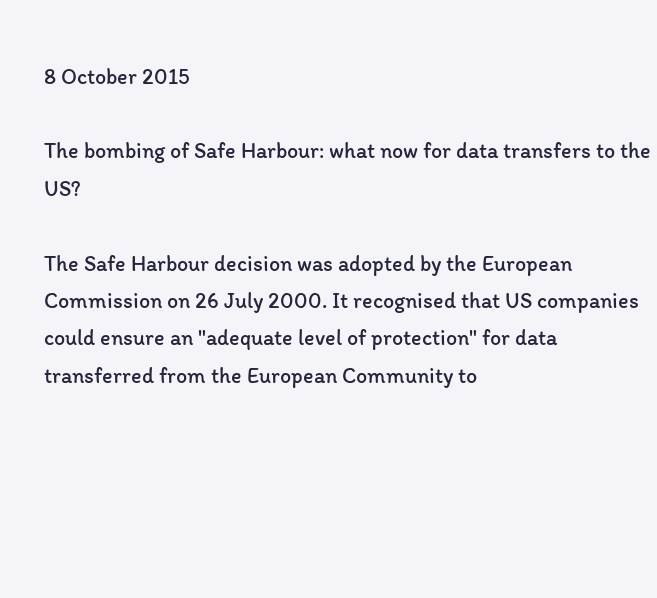8 October 2015

The bombing of Safe Harbour: what now for data transfers to the US?

The Safe Harbour decision was adopted by the European Commission on 26 July 2000. It recognised that US companies could ensure an "adequate level of protection" for data transferred from the European Community to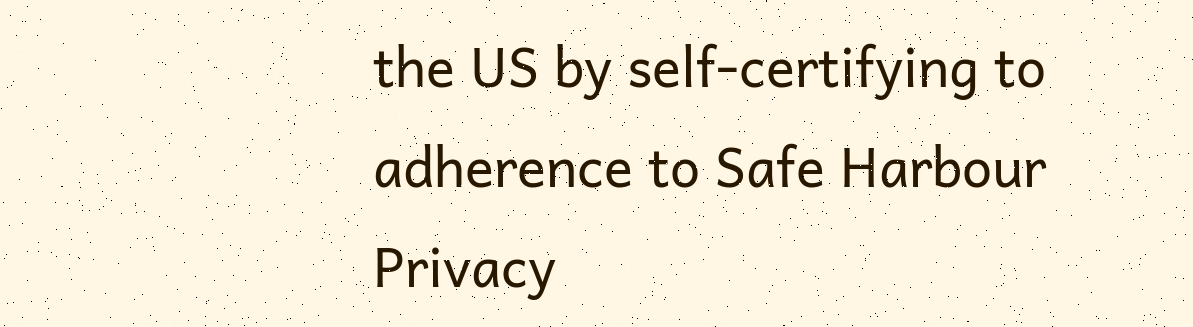the US by self-certifying to adherence to Safe Harbour Privacy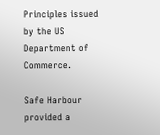Principles issued by the US Department of Commerce.

Safe Harbour provided a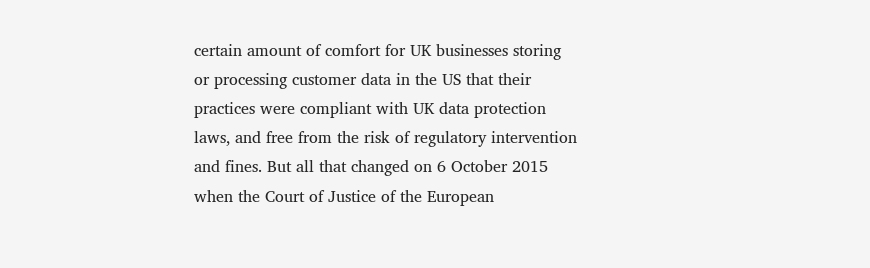certain amount of comfort for UK businesses storing or processing customer data in the US that their practices were compliant with UK data protection laws, and free from the risk of regulatory intervention and fines. But all that changed on 6 October 2015 when the Court of Justice of the European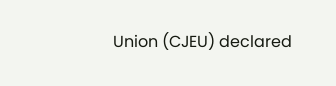Union (CJEU) declared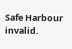Safe Harbour invalid.